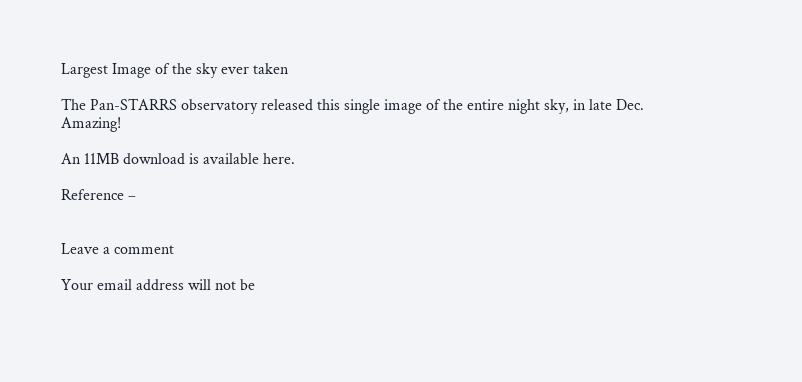Largest Image of the sky ever taken

The Pan-STARRS observatory released this single image of the entire night sky, in late Dec. Amazing!

An 11MB download is available here.

Reference –


Leave a comment

Your email address will not be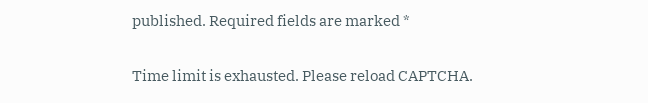published. Required fields are marked *

Time limit is exhausted. Please reload CAPTCHA.